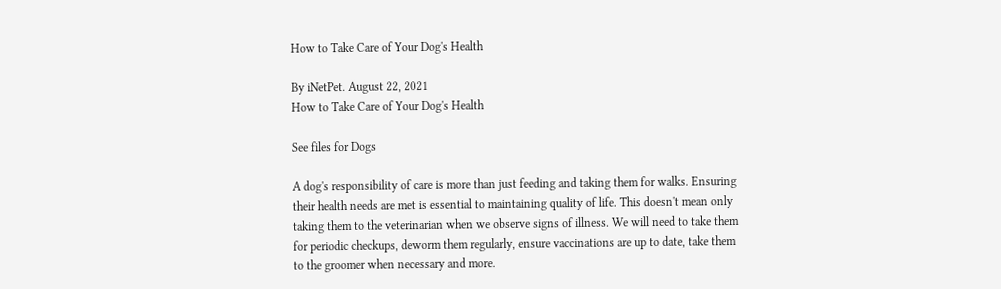How to Take Care of Your Dog's Health

By iNetPet. August 22, 2021
How to Take Care of Your Dog's Health

See files for Dogs

A dog's responsibility of care is more than just feeding and taking them for walks. Ensuring their health needs are met is essential to maintaining quality of life. This doesn't mean only taking them to the veterinarian when we observe signs of illness. We will need to take them for periodic checkups, deworm them regularly, ensure vaccinations are up to date, take them to the groomer when necessary and more.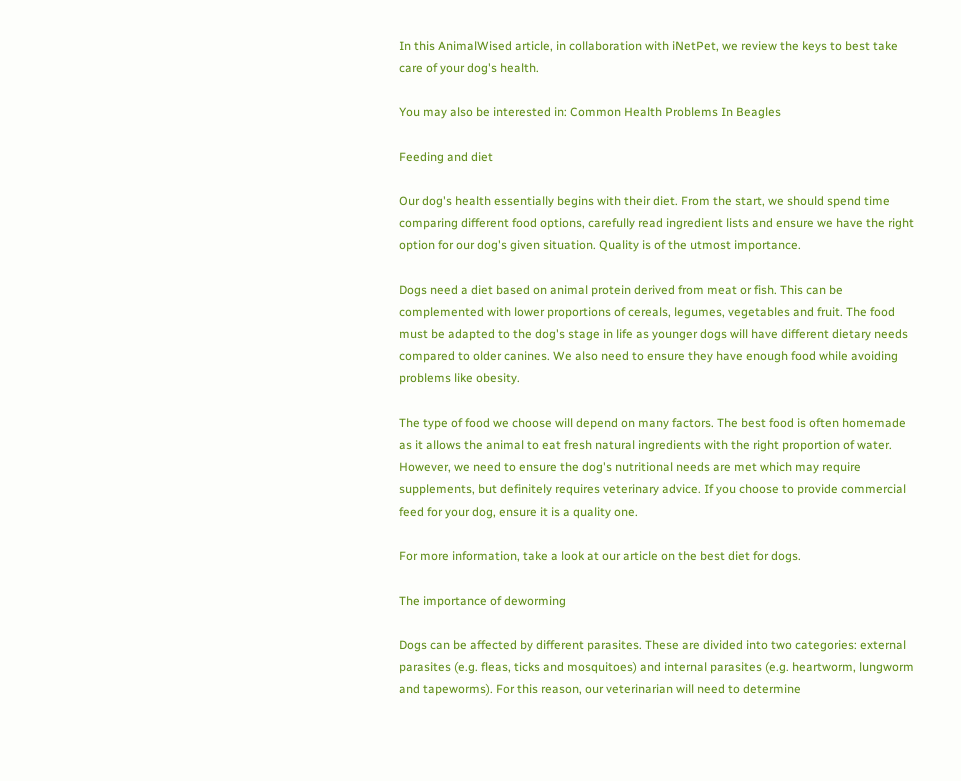In this AnimalWised article, in collaboration with iNetPet, we review the keys to best take care of your dog's health.

You may also be interested in: Common Health Problems In Beagles

Feeding and diet

Our dog's health essentially begins with their diet. From the start, we should spend time comparing different food options, carefully read ingredient lists and ensure we have the right option for our dog's given situation. Quality is of the utmost importance.

Dogs need a diet based on animal protein derived from meat or fish. This can be complemented with lower proportions of cereals, legumes, vegetables and fruit. The food must be adapted to the dog's stage in life as younger dogs will have different dietary needs compared to older canines. We also need to ensure they have enough food while avoiding problems like obesity.

The type of food we choose will depend on many factors. The best food is often homemade as it allows the animal to eat fresh natural ingredients with the right proportion of water. However, we need to ensure the dog's nutritional needs are met which may require supplements, but definitely requires veterinary advice. If you choose to provide commercial feed for your dog, ensure it is a quality one.

For more information, take a look at our article on the best diet for dogs.

The importance of deworming

Dogs can be affected by different parasites. These are divided into two categories: external parasites (e.g. fleas, ticks and mosquitoes) and internal parasites (e.g. heartworm, lungworm and tapeworms). For this reason, our veterinarian will need to determine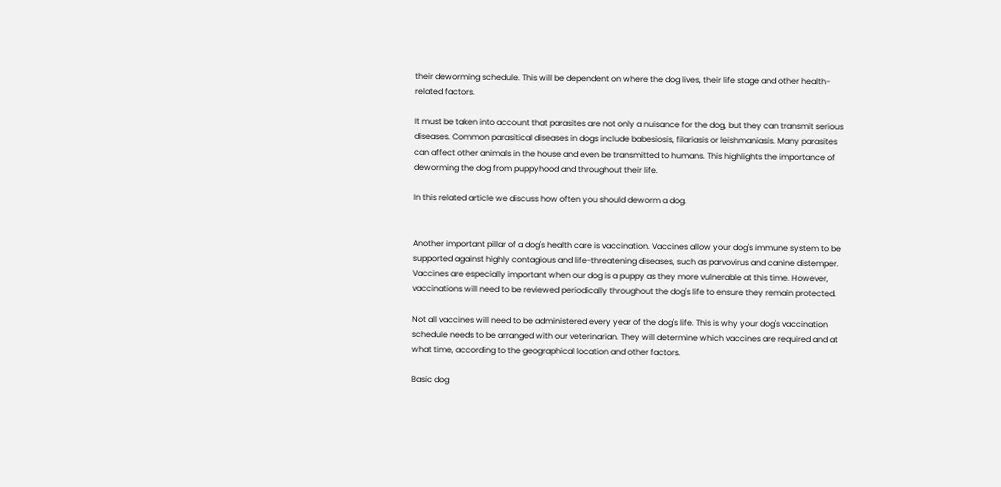their deworming schedule. This will be dependent on where the dog lives, their life stage and other health-related factors.

It must be taken into account that parasites are not only a nuisance for the dog, but they can transmit serious diseases. Common parasitical diseases in dogs include babesiosis, filariasis or leishmaniasis. Many parasites can affect other animals in the house and even be transmitted to humans. This highlights the importance of deworming the dog from puppyhood and throughout their life.

In this related article we discuss how often you should deworm a dog.


Another important pillar of a dog's health care is vaccination. Vaccines allow your dog's immune system to be supported against highly contagious and life-threatening diseases, such as parvovirus and canine distemper. Vaccines are especially important when our dog is a puppy as they more vulnerable at this time. However, vaccinations will need to be reviewed periodically throughout the dog's life to ensure they remain protected.

Not all vaccines will need to be administered every year of the dog's life. This is why your dog's vaccination schedule needs to be arranged with our veterinarian. They will determine which vaccines are required and at what time, according to the geographical location and other factors.

Basic dog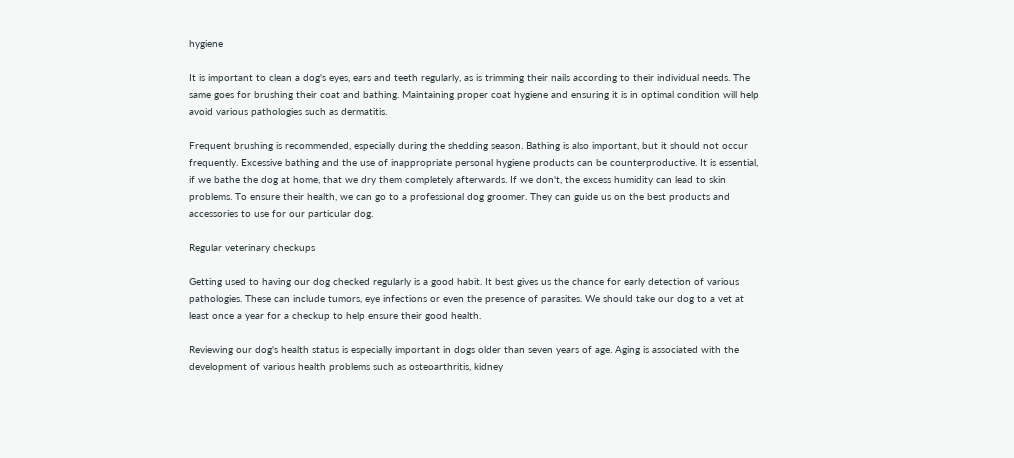hygiene

It is important to clean a dog's eyes, ears and teeth regularly, as is trimming their nails according to their individual needs. The same goes for brushing their coat and bathing. Maintaining proper coat hygiene and ensuring it is in optimal condition will help avoid various pathologies such as dermatitis.

Frequent brushing is recommended, especially during the shedding season. Bathing is also important, but it should not occur frequently. Excessive bathing and the use of inappropriate personal hygiene products can be counterproductive. It is essential, if we bathe the dog at home, that we dry them completely afterwards. If we don't, the excess humidity can lead to skin problems. To ensure their health, we can go to a professional dog groomer. They can guide us on the best products and accessories to use for our particular dog.

Regular veterinary checkups

Getting used to having our dog checked regularly is a good habit. It best gives us the chance for early detection of various pathologies. These can include tumors, eye infections or even the presence of parasites. We should take our dog to a vet at least once a year for a checkup to help ensure their good health.

Reviewing our dog's health status is especially important in dogs older than seven years of age. Aging is associated with the development of various health problems such as osteoarthritis, kidney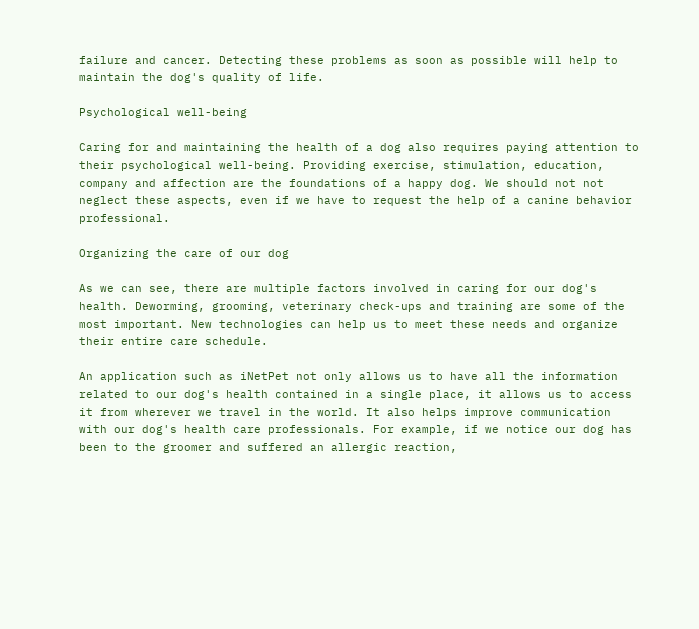failure and cancer. Detecting these problems as soon as possible will help to maintain the dog's quality of life.

Psychological well-being

Caring for and maintaining the health of a dog also requires paying attention to their psychological well-being. Providing exercise, stimulation, education, company and affection are the foundations of a happy dog. We should not not neglect these aspects, even if we have to request the help of a canine behavior professional.

Organizing the care of our dog

As we can see, there are multiple factors involved in caring for our dog's health. Deworming, grooming, veterinary check-ups and training are some of the most important. New technologies can help us to meet these needs and organize their entire care schedule.

An application such as iNetPet not only allows us to have all the information related to our dog's health contained in a single place, it allows us to access it from wherever we travel in the world. It also helps improve communication with our dog's health care professionals. For example, if we notice our dog has been to the groomer and suffered an allergic reaction,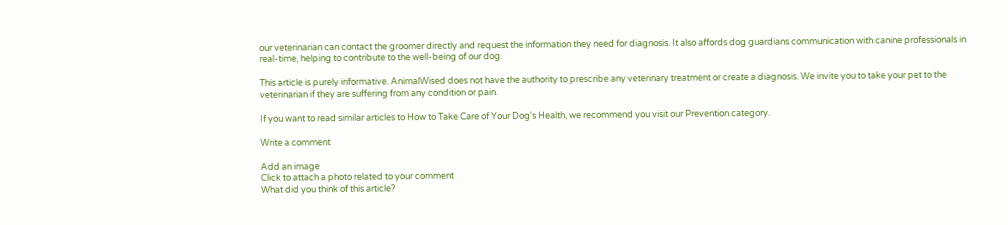our veterinarian can contact the groomer directly and request the information they need for diagnosis. It also affords dog guardians communication with canine professionals in real-time, helping to contribute to the well-being of our dog.

This article is purely informative. AnimalWised does not have the authority to prescribe any veterinary treatment or create a diagnosis. We invite you to take your pet to the veterinarian if they are suffering from any condition or pain.

If you want to read similar articles to How to Take Care of Your Dog's Health, we recommend you visit our Prevention category.

Write a comment

Add an image
Click to attach a photo related to your comment
What did you think of this article?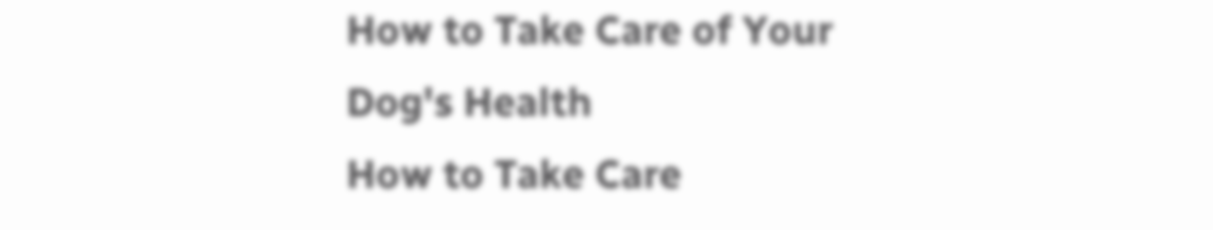How to Take Care of Your Dog's Health
How to Take Care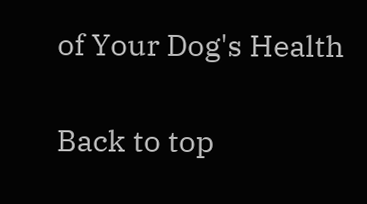of Your Dog's Health

Back to top